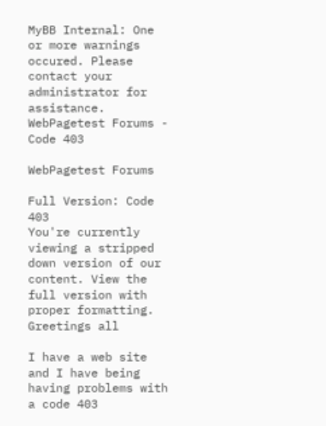MyBB Internal: One or more warnings occured. Please contact your administrator for assistance.
WebPagetest Forums - Code 403

WebPagetest Forums

Full Version: Code 403
You're currently viewing a stripped down version of our content. View the full version with proper formatting.
Greetings all

I have a web site and I have being having problems with a code 403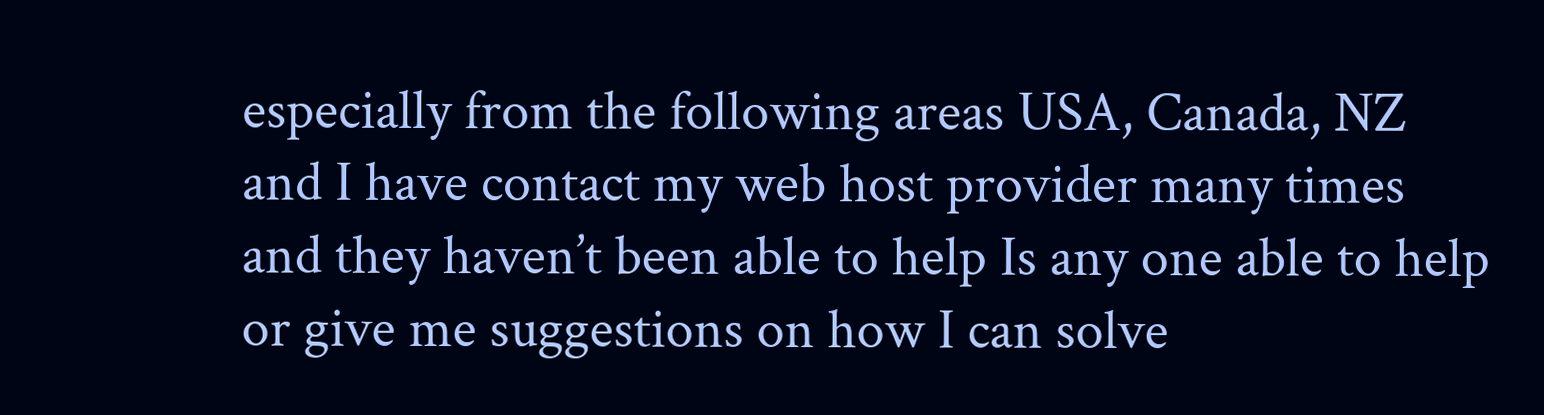especially from the following areas USA, Canada, NZ and I have contact my web host provider many times and they haven’t been able to help Is any one able to help or give me suggestions on how I can solve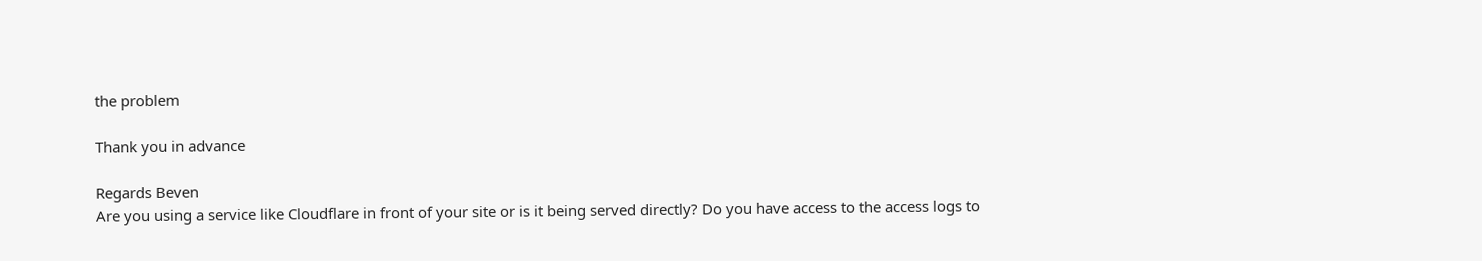the problem

Thank you in advance

Regards Beven
Are you using a service like Cloudflare in front of your site or is it being served directly? Do you have access to the access logs to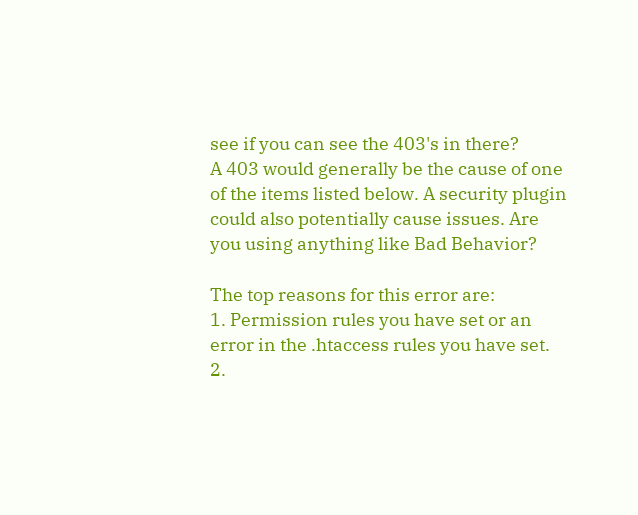see if you can see the 403's in there?
A 403 would generally be the cause of one of the items listed below. A security plugin could also potentially cause issues. Are you using anything like Bad Behavior?

The top reasons for this error are:
1. Permission rules you have set or an error in the .htaccess rules you have set.
2.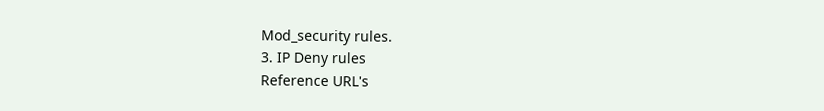Mod_security rules.
3. IP Deny rules
Reference URL's